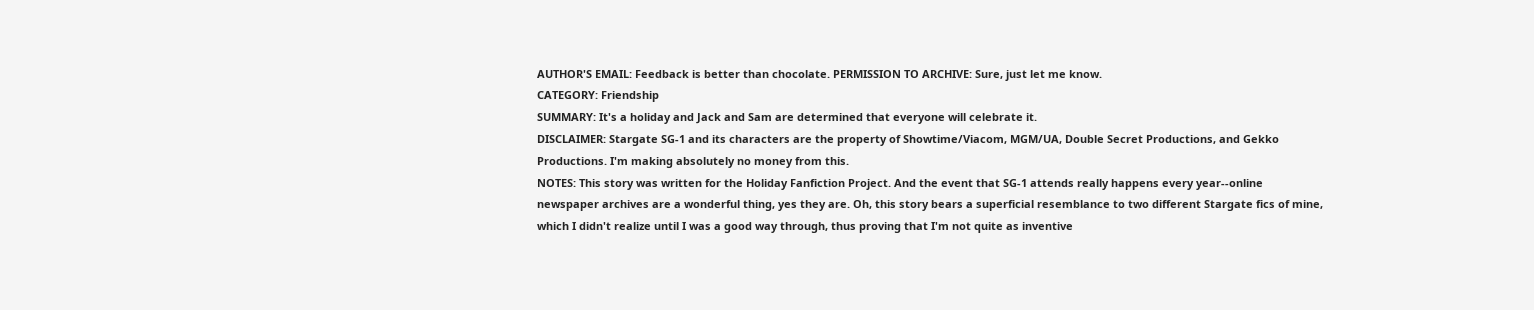AUTHOR'S EMAIL: Feedback is better than chocolate. PERMISSION TO ARCHIVE: Sure, just let me know.
CATEGORY: Friendship
SUMMARY: It's a holiday and Jack and Sam are determined that everyone will celebrate it.
DISCLAIMER: Stargate SG-1 and its characters are the property of Showtime/Viacom, MGM/UA, Double Secret Productions, and Gekko Productions. I'm making absolutely no money from this.
NOTES: This story was written for the Holiday Fanfiction Project. And the event that SG-1 attends really happens every year--online newspaper archives are a wonderful thing, yes they are. Oh, this story bears a superficial resemblance to two different Stargate fics of mine, which I didn't realize until I was a good way through, thus proving that I'm not quite as inventive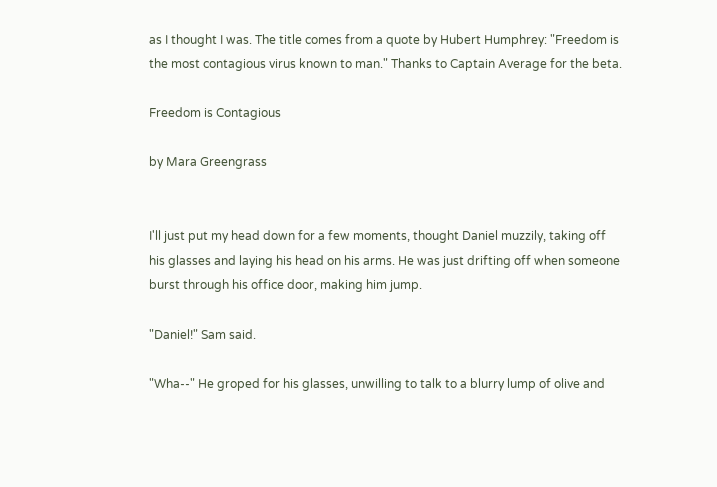as I thought I was. The title comes from a quote by Hubert Humphrey: "Freedom is the most contagious virus known to man." Thanks to Captain Average for the beta.

Freedom is Contagious

by Mara Greengrass


I'll just put my head down for a few moments, thought Daniel muzzily, taking off his glasses and laying his head on his arms. He was just drifting off when someone burst through his office door, making him jump.

"Daniel!" Sam said.

"Wha--" He groped for his glasses, unwilling to talk to a blurry lump of olive and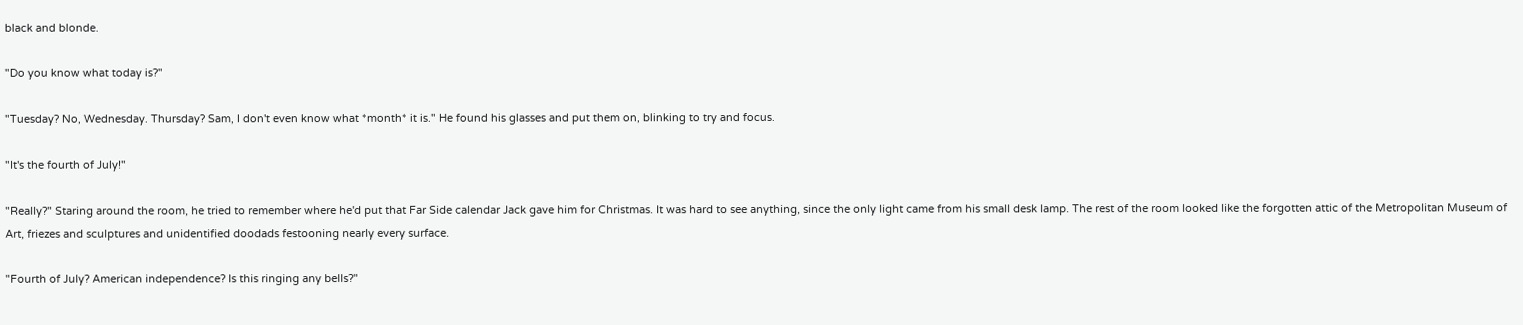black and blonde.

"Do you know what today is?"

"Tuesday? No, Wednesday. Thursday? Sam, I don't even know what *month* it is." He found his glasses and put them on, blinking to try and focus.

"It's the fourth of July!"

"Really?" Staring around the room, he tried to remember where he'd put that Far Side calendar Jack gave him for Christmas. It was hard to see anything, since the only light came from his small desk lamp. The rest of the room looked like the forgotten attic of the Metropolitan Museum of Art, friezes and sculptures and unidentified doodads festooning nearly every surface.

"Fourth of July? American independence? Is this ringing any bells?"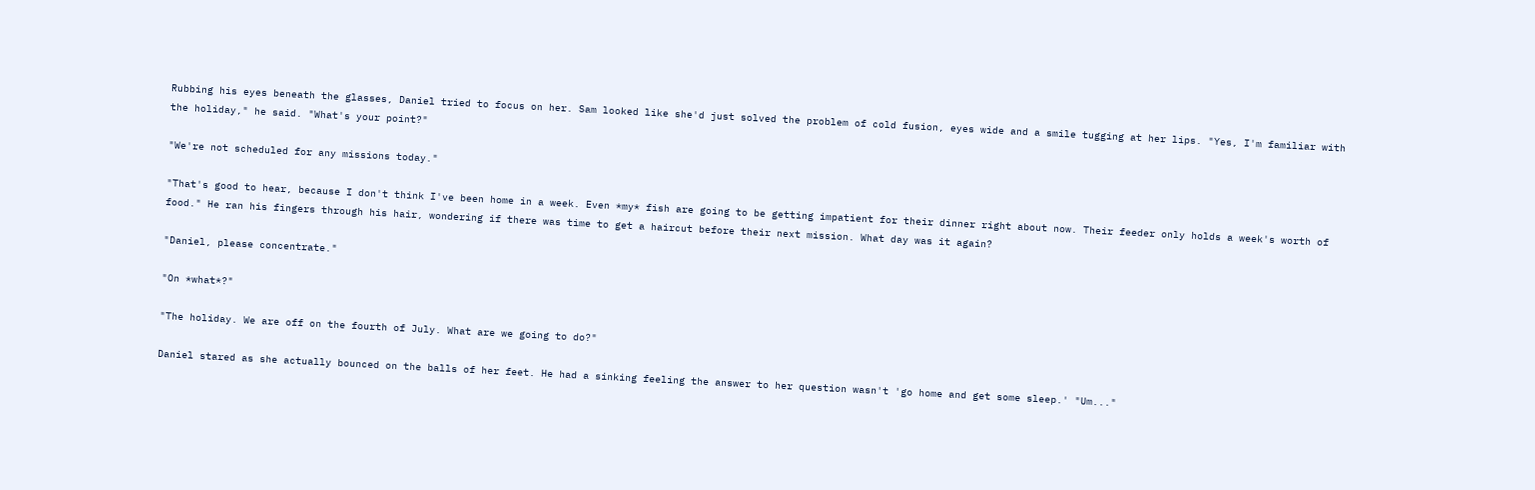Rubbing his eyes beneath the glasses, Daniel tried to focus on her. Sam looked like she'd just solved the problem of cold fusion, eyes wide and a smile tugging at her lips. "Yes, I'm familiar with the holiday," he said. "What's your point?"

"We're not scheduled for any missions today."

"That's good to hear, because I don't think I've been home in a week. Even *my* fish are going to be getting impatient for their dinner right about now. Their feeder only holds a week's worth of food." He ran his fingers through his hair, wondering if there was time to get a haircut before their next mission. What day was it again?

"Daniel, please concentrate."

"On *what*?"

"The holiday. We are off on the fourth of July. What are we going to do?"

Daniel stared as she actually bounced on the balls of her feet. He had a sinking feeling the answer to her question wasn't 'go home and get some sleep.' "Um..."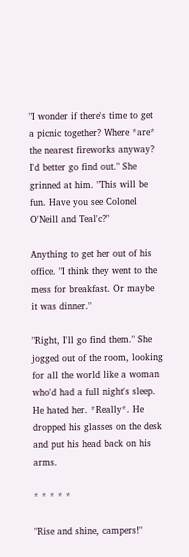"I wonder if there's time to get a picnic together? Where *are* the nearest fireworks anyway? I'd better go find out." She grinned at him. "This will be fun. Have you see Colonel O'Neill and Teal'c?"

Anything to get her out of his office. "I think they went to the mess for breakfast. Or maybe it was dinner."

"Right, I'll go find them." She jogged out of the room, looking for all the world like a woman who'd had a full night's sleep. He hated her. *Really*. He dropped his glasses on the desk and put his head back on his arms.

* * * * *

"Rise and shine, campers!"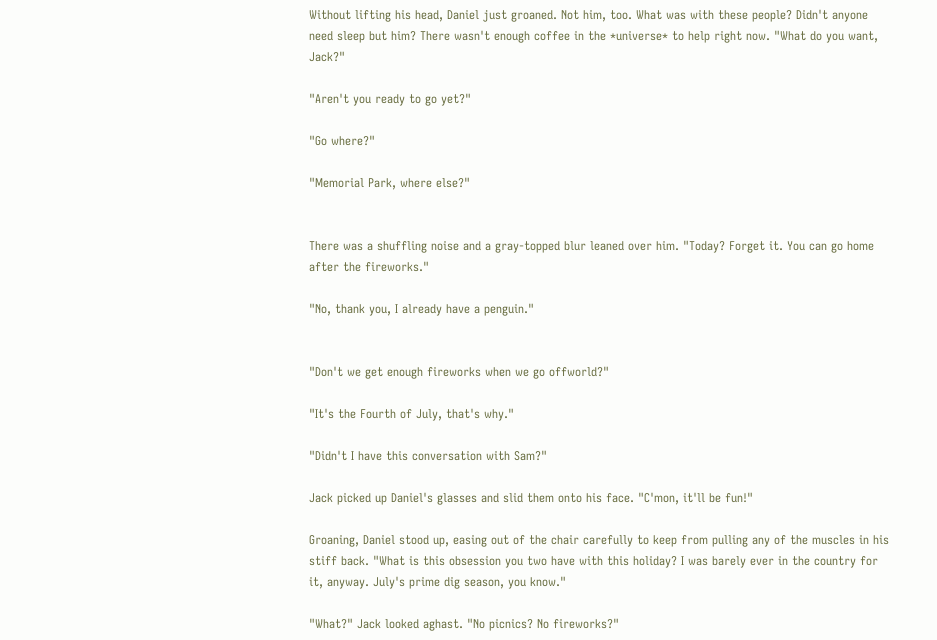Without lifting his head, Daniel just groaned. Not him, too. What was with these people? Didn't anyone need sleep but him? There wasn't enough coffee in the *universe* to help right now. "What do you want, Jack?"

"Aren't you ready to go yet?"

"Go where?"

"Memorial Park, where else?"


There was a shuffling noise and a gray-topped blur leaned over him. "Today? Forget it. You can go home after the fireworks."

"No, thank you, I already have a penguin."


"Don't we get enough fireworks when we go offworld?"

"It's the Fourth of July, that's why."

"Didn't I have this conversation with Sam?"

Jack picked up Daniel's glasses and slid them onto his face. "C'mon, it'll be fun!"

Groaning, Daniel stood up, easing out of the chair carefully to keep from pulling any of the muscles in his stiff back. "What is this obsession you two have with this holiday? I was barely ever in the country for it, anyway. July's prime dig season, you know."

"What?" Jack looked aghast. "No picnics? No fireworks?"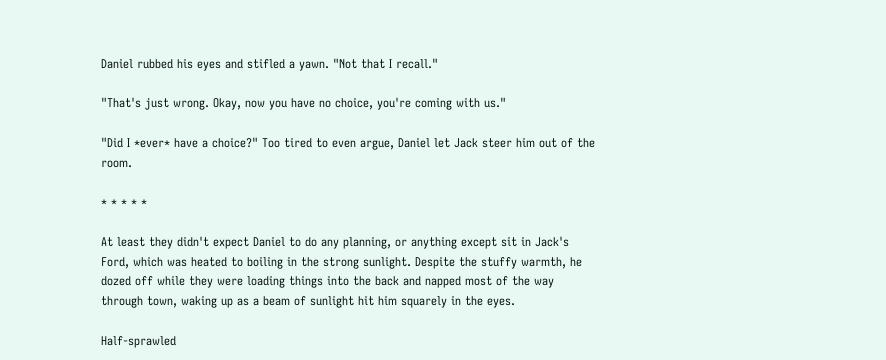Daniel rubbed his eyes and stifled a yawn. "Not that I recall."

"That's just wrong. Okay, now you have no choice, you're coming with us."

"Did I *ever* have a choice?" Too tired to even argue, Daniel let Jack steer him out of the room.

* * * * *

At least they didn't expect Daniel to do any planning, or anything except sit in Jack's Ford, which was heated to boiling in the strong sunlight. Despite the stuffy warmth, he dozed off while they were loading things into the back and napped most of the way through town, waking up as a beam of sunlight hit him squarely in the eyes.

Half-sprawled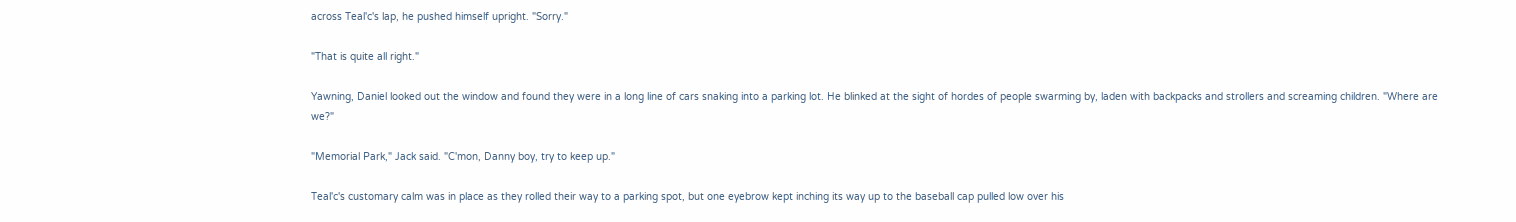across Teal'c's lap, he pushed himself upright. "Sorry."

"That is quite all right."

Yawning, Daniel looked out the window and found they were in a long line of cars snaking into a parking lot. He blinked at the sight of hordes of people swarming by, laden with backpacks and strollers and screaming children. "Where are we?"

"Memorial Park," Jack said. "C'mon, Danny boy, try to keep up."

Teal'c's customary calm was in place as they rolled their way to a parking spot, but one eyebrow kept inching its way up to the baseball cap pulled low over his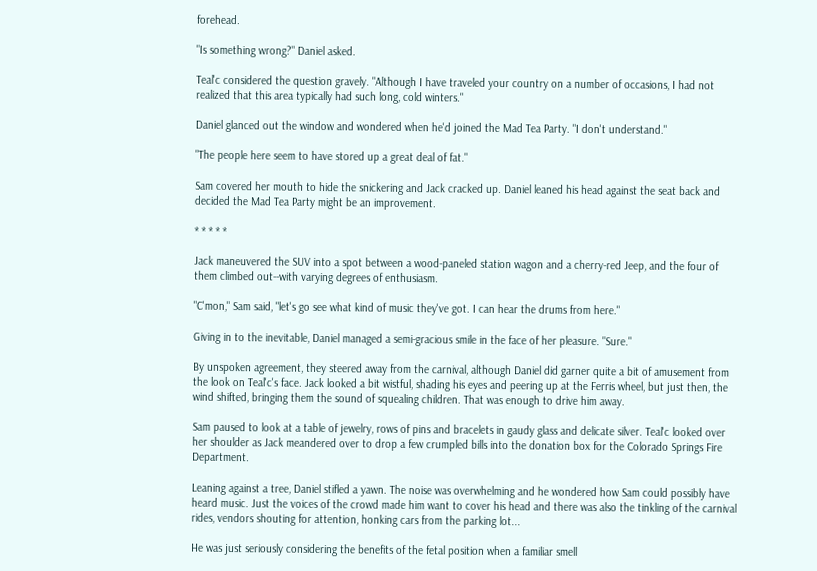forehead.

"Is something wrong?" Daniel asked.

Teal'c considered the question gravely. "Although I have traveled your country on a number of occasions, I had not realized that this area typically had such long, cold winters."

Daniel glanced out the window and wondered when he'd joined the Mad Tea Party. "I don't understand."

"The people here seem to have stored up a great deal of fat."

Sam covered her mouth to hide the snickering and Jack cracked up. Daniel leaned his head against the seat back and decided the Mad Tea Party might be an improvement.

* * * * *

Jack maneuvered the SUV into a spot between a wood-paneled station wagon and a cherry-red Jeep, and the four of them climbed out--with varying degrees of enthusiasm.

"C'mon," Sam said, "let's go see what kind of music they've got. I can hear the drums from here."

Giving in to the inevitable, Daniel managed a semi-gracious smile in the face of her pleasure. "Sure."

By unspoken agreement, they steered away from the carnival, although Daniel did garner quite a bit of amusement from the look on Teal'c's face. Jack looked a bit wistful, shading his eyes and peering up at the Ferris wheel, but just then, the wind shifted, bringing them the sound of squealing children. That was enough to drive him away.

Sam paused to look at a table of jewelry, rows of pins and bracelets in gaudy glass and delicate silver. Teal'c looked over her shoulder as Jack meandered over to drop a few crumpled bills into the donation box for the Colorado Springs Fire Department.

Leaning against a tree, Daniel stifled a yawn. The noise was overwhelming and he wondered how Sam could possibly have heard music. Just the voices of the crowd made him want to cover his head and there was also the tinkling of the carnival rides, vendors shouting for attention, honking cars from the parking lot...

He was just seriously considering the benefits of the fetal position when a familiar smell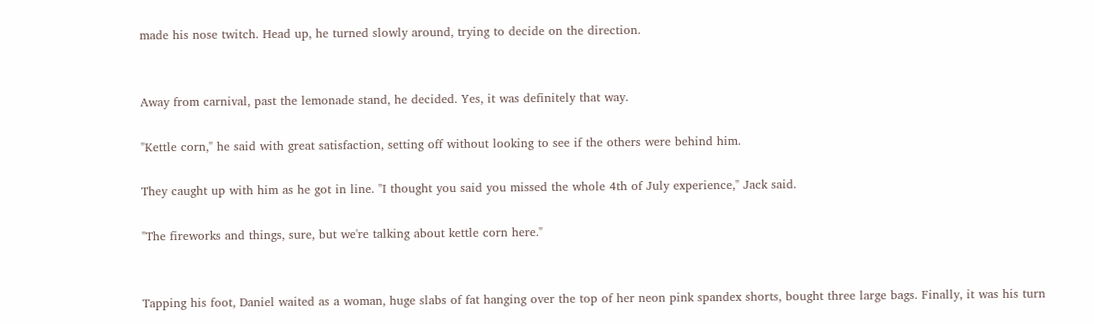made his nose twitch. Head up, he turned slowly around, trying to decide on the direction.


Away from carnival, past the lemonade stand, he decided. Yes, it was definitely that way.

"Kettle corn," he said with great satisfaction, setting off without looking to see if the others were behind him.

They caught up with him as he got in line. "I thought you said you missed the whole 4th of July experience," Jack said.

"The fireworks and things, sure, but we're talking about kettle corn here."


Tapping his foot, Daniel waited as a woman, huge slabs of fat hanging over the top of her neon pink spandex shorts, bought three large bags. Finally, it was his turn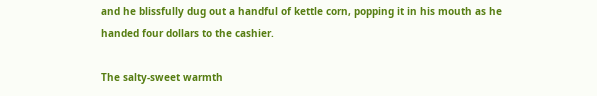and he blissfully dug out a handful of kettle corn, popping it in his mouth as he handed four dollars to the cashier.

The salty-sweet warmth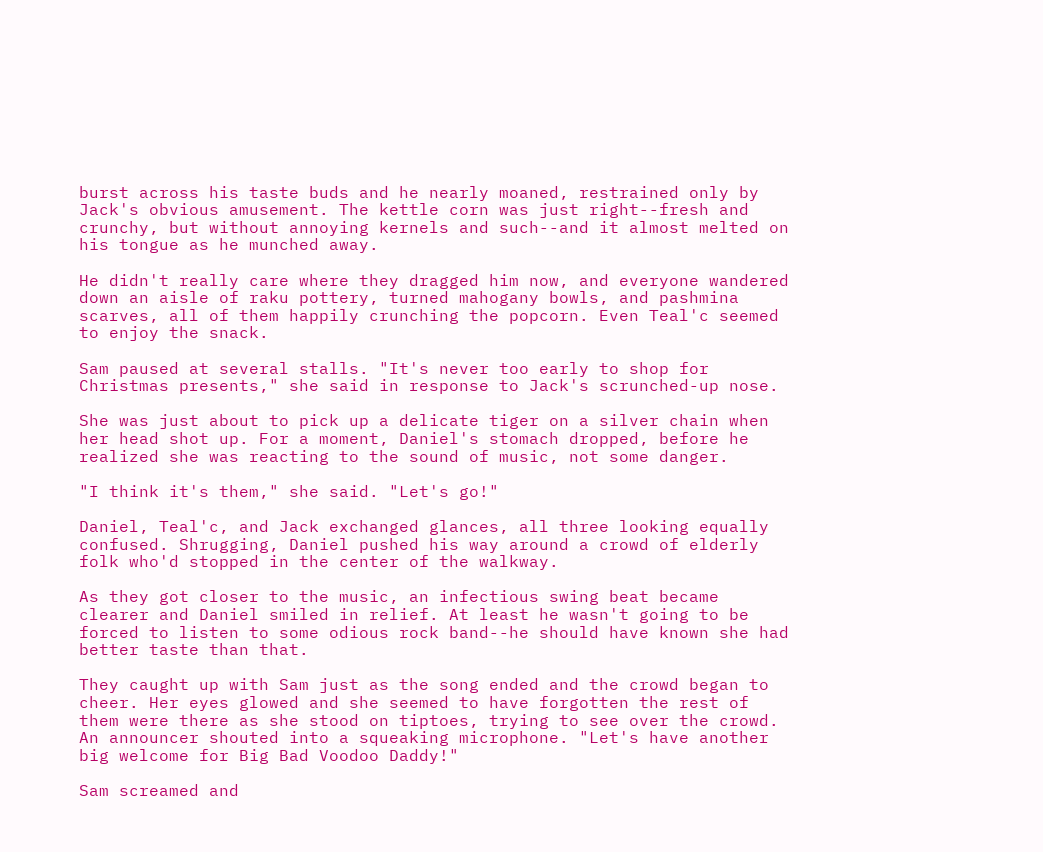burst across his taste buds and he nearly moaned, restrained only by Jack's obvious amusement. The kettle corn was just right--fresh and crunchy, but without annoying kernels and such--and it almost melted on his tongue as he munched away.

He didn't really care where they dragged him now, and everyone wandered down an aisle of raku pottery, turned mahogany bowls, and pashmina scarves, all of them happily crunching the popcorn. Even Teal'c seemed to enjoy the snack.

Sam paused at several stalls. "It's never too early to shop for Christmas presents," she said in response to Jack's scrunched-up nose.

She was just about to pick up a delicate tiger on a silver chain when her head shot up. For a moment, Daniel's stomach dropped, before he realized she was reacting to the sound of music, not some danger.

"I think it's them," she said. "Let's go!"

Daniel, Teal'c, and Jack exchanged glances, all three looking equally confused. Shrugging, Daniel pushed his way around a crowd of elderly folk who'd stopped in the center of the walkway.

As they got closer to the music, an infectious swing beat became clearer and Daniel smiled in relief. At least he wasn't going to be forced to listen to some odious rock band--he should have known she had better taste than that.

They caught up with Sam just as the song ended and the crowd began to cheer. Her eyes glowed and she seemed to have forgotten the rest of them were there as she stood on tiptoes, trying to see over the crowd. An announcer shouted into a squeaking microphone. "Let's have another big welcome for Big Bad Voodoo Daddy!"

Sam screamed and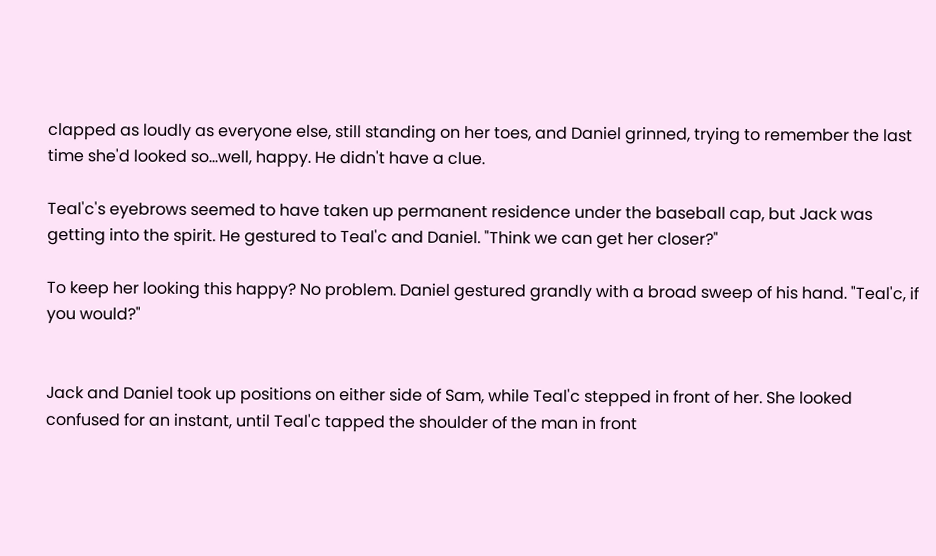clapped as loudly as everyone else, still standing on her toes, and Daniel grinned, trying to remember the last time she'd looked so...well, happy. He didn't have a clue.

Teal'c's eyebrows seemed to have taken up permanent residence under the baseball cap, but Jack was getting into the spirit. He gestured to Teal'c and Daniel. "Think we can get her closer?"

To keep her looking this happy? No problem. Daniel gestured grandly with a broad sweep of his hand. "Teal'c, if you would?"


Jack and Daniel took up positions on either side of Sam, while Teal'c stepped in front of her. She looked confused for an instant, until Teal'c tapped the shoulder of the man in front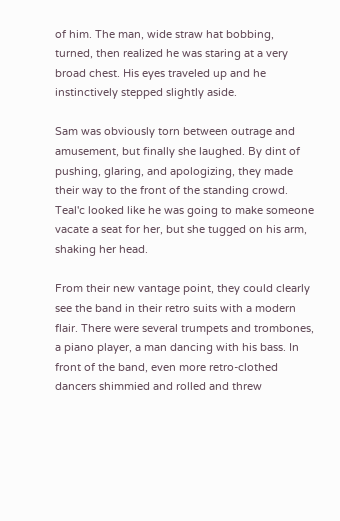of him. The man, wide straw hat bobbing, turned, then realized he was staring at a very broad chest. His eyes traveled up and he instinctively stepped slightly aside.

Sam was obviously torn between outrage and amusement, but finally she laughed. By dint of pushing, glaring, and apologizing, they made their way to the front of the standing crowd. Teal'c looked like he was going to make someone vacate a seat for her, but she tugged on his arm, shaking her head.

From their new vantage point, they could clearly see the band in their retro suits with a modern flair. There were several trumpets and trombones, a piano player, a man dancing with his bass. In front of the band, even more retro-clothed dancers shimmied and rolled and threw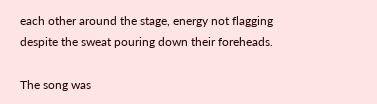each other around the stage, energy not flagging despite the sweat pouring down their foreheads.

The song was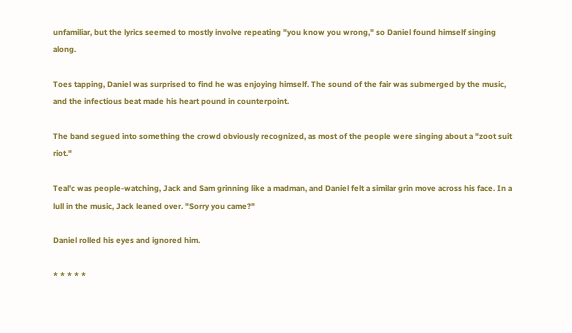unfamiliar, but the lyrics seemed to mostly involve repeating "you know you wrong," so Daniel found himself singing along.

Toes tapping, Daniel was surprised to find he was enjoying himself. The sound of the fair was submerged by the music, and the infectious beat made his heart pound in counterpoint.

The band segued into something the crowd obviously recognized, as most of the people were singing about a "zoot suit riot."

Teal'c was people-watching, Jack and Sam grinning like a madman, and Daniel felt a similar grin move across his face. In a lull in the music, Jack leaned over. "Sorry you came?"

Daniel rolled his eyes and ignored him.

* * * * *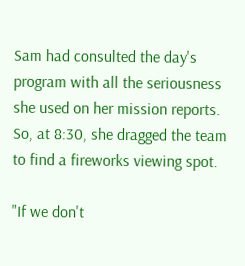Sam had consulted the day's program with all the seriousness she used on her mission reports. So, at 8:30, she dragged the team to find a fireworks viewing spot.

"If we don't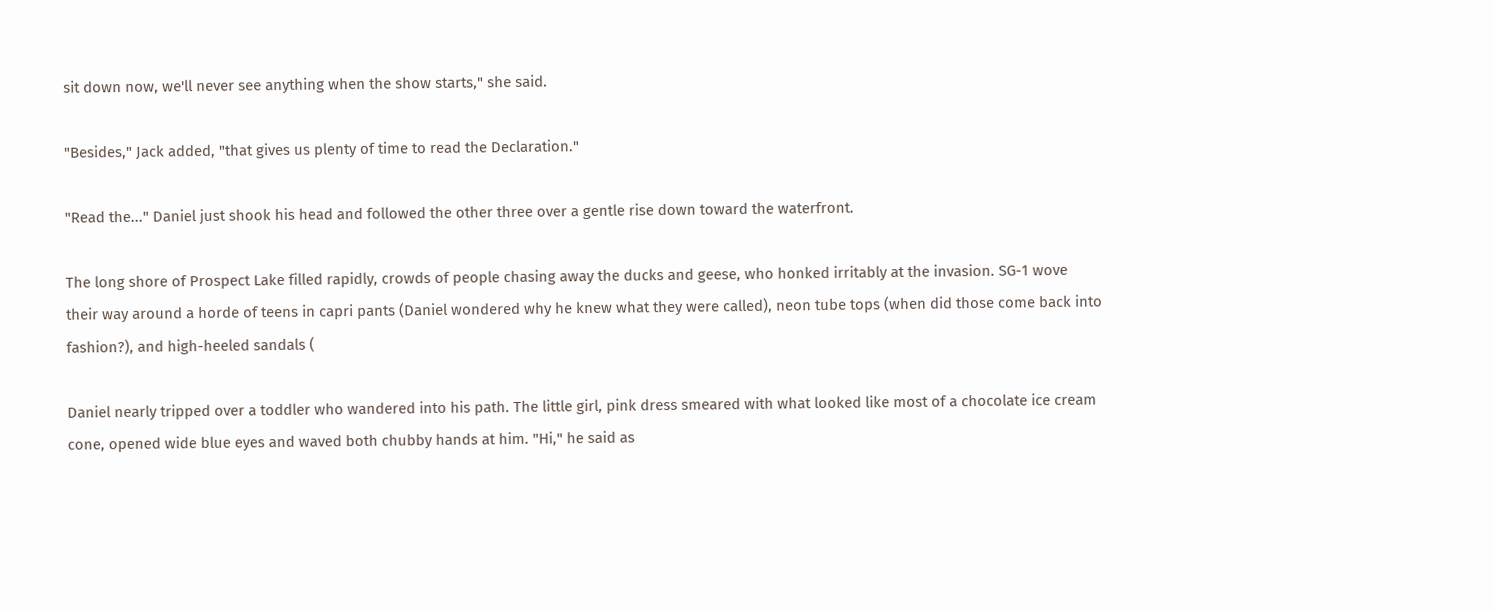sit down now, we'll never see anything when the show starts," she said.

"Besides," Jack added, "that gives us plenty of time to read the Declaration."

"Read the..." Daniel just shook his head and followed the other three over a gentle rise down toward the waterfront.

The long shore of Prospect Lake filled rapidly, crowds of people chasing away the ducks and geese, who honked irritably at the invasion. SG-1 wove their way around a horde of teens in capri pants (Daniel wondered why he knew what they were called), neon tube tops (when did those come back into fashion?), and high-heeled sandals (

Daniel nearly tripped over a toddler who wandered into his path. The little girl, pink dress smeared with what looked like most of a chocolate ice cream cone, opened wide blue eyes and waved both chubby hands at him. "Hi," he said as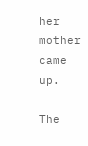her mother came up.

The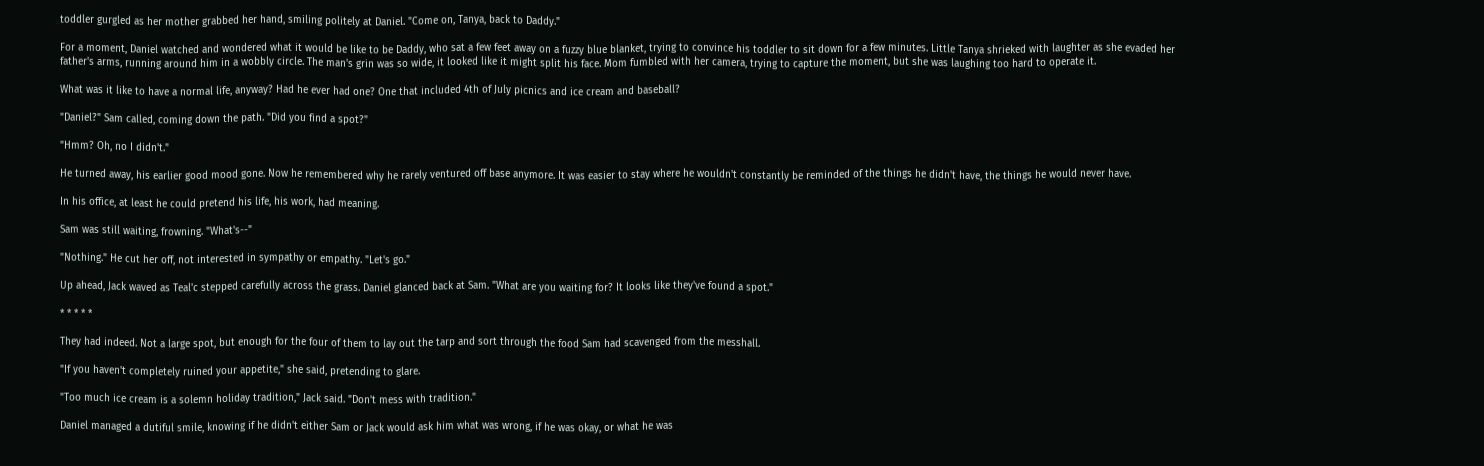toddler gurgled as her mother grabbed her hand, smiling politely at Daniel. "Come on, Tanya, back to Daddy."

For a moment, Daniel watched and wondered what it would be like to be Daddy, who sat a few feet away on a fuzzy blue blanket, trying to convince his toddler to sit down for a few minutes. Little Tanya shrieked with laughter as she evaded her father's arms, running around him in a wobbly circle. The man's grin was so wide, it looked like it might split his face. Mom fumbled with her camera, trying to capture the moment, but she was laughing too hard to operate it.

What was it like to have a normal life, anyway? Had he ever had one? One that included 4th of July picnics and ice cream and baseball?

"Daniel?" Sam called, coming down the path. "Did you find a spot?"

"Hmm? Oh, no I didn't."

He turned away, his earlier good mood gone. Now he remembered why he rarely ventured off base anymore. It was easier to stay where he wouldn't constantly be reminded of the things he didn't have, the things he would never have.

In his office, at least he could pretend his life, his work, had meaning.

Sam was still waiting, frowning. "What's--"

"Nothing." He cut her off, not interested in sympathy or empathy. "Let's go."

Up ahead, Jack waved as Teal'c stepped carefully across the grass. Daniel glanced back at Sam. "What are you waiting for? It looks like they've found a spot."

* * * * *

They had indeed. Not a large spot, but enough for the four of them to lay out the tarp and sort through the food Sam had scavenged from the messhall.

"If you haven't completely ruined your appetite," she said, pretending to glare.

"Too much ice cream is a solemn holiday tradition," Jack said. "Don't mess with tradition."

Daniel managed a dutiful smile, knowing if he didn't either Sam or Jack would ask him what was wrong, if he was okay, or what he was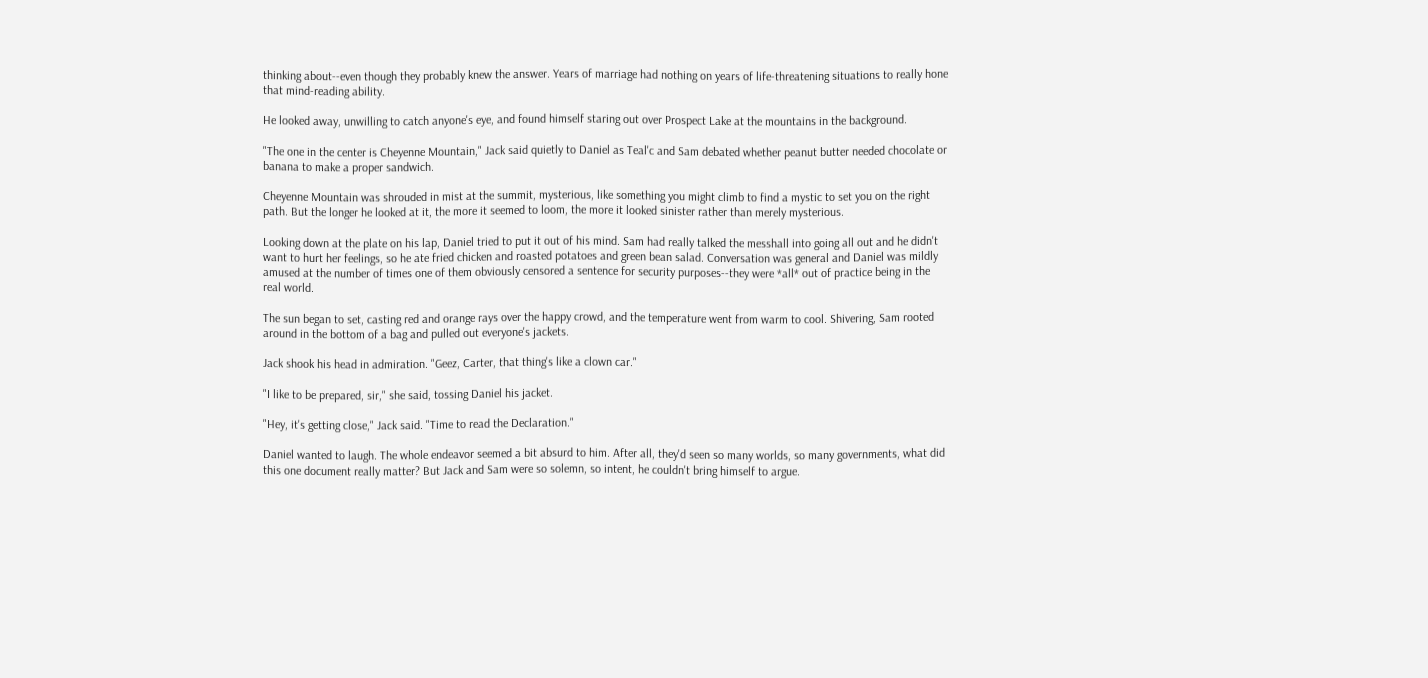thinking about--even though they probably knew the answer. Years of marriage had nothing on years of life-threatening situations to really hone that mind-reading ability.

He looked away, unwilling to catch anyone's eye, and found himself staring out over Prospect Lake at the mountains in the background.

"The one in the center is Cheyenne Mountain," Jack said quietly to Daniel as Teal'c and Sam debated whether peanut butter needed chocolate or banana to make a proper sandwich.

Cheyenne Mountain was shrouded in mist at the summit, mysterious, like something you might climb to find a mystic to set you on the right path. But the longer he looked at it, the more it seemed to loom, the more it looked sinister rather than merely mysterious.

Looking down at the plate on his lap, Daniel tried to put it out of his mind. Sam had really talked the messhall into going all out and he didn't want to hurt her feelings, so he ate fried chicken and roasted potatoes and green bean salad. Conversation was general and Daniel was mildly amused at the number of times one of them obviously censored a sentence for security purposes--they were *all* out of practice being in the real world.

The sun began to set, casting red and orange rays over the happy crowd, and the temperature went from warm to cool. Shivering, Sam rooted around in the bottom of a bag and pulled out everyone's jackets.

Jack shook his head in admiration. "Geez, Carter, that thing's like a clown car."

"I like to be prepared, sir," she said, tossing Daniel his jacket.

"Hey, it's getting close," Jack said. "Time to read the Declaration."

Daniel wanted to laugh. The whole endeavor seemed a bit absurd to him. After all, they'd seen so many worlds, so many governments, what did this one document really matter? But Jack and Sam were so solemn, so intent, he couldn't bring himself to argue.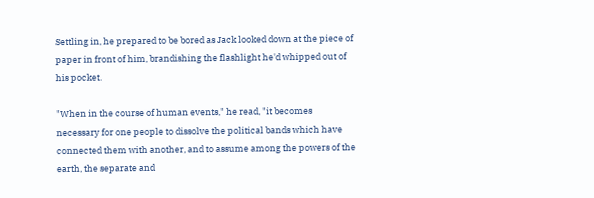Settling in, he prepared to be bored as Jack looked down at the piece of paper in front of him, brandishing the flashlight he'd whipped out of his pocket.

"When in the course of human events," he read, "it becomes necessary for one people to dissolve the political bands which have connected them with another, and to assume among the powers of the earth, the separate and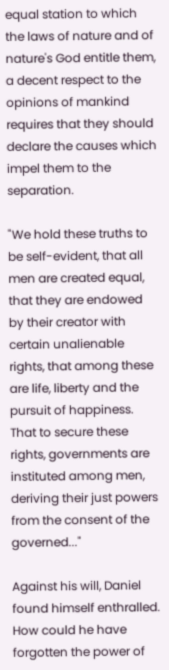equal station to which the laws of nature and of nature's God entitle them, a decent respect to the opinions of mankind requires that they should declare the causes which impel them to the separation.

"We hold these truths to be self-evident, that all men are created equal, that they are endowed by their creator with certain unalienable rights, that among these are life, liberty and the pursuit of happiness. That to secure these rights, governments are instituted among men, deriving their just powers from the consent of the governed..."

Against his will, Daniel found himself enthralled. How could he have forgotten the power of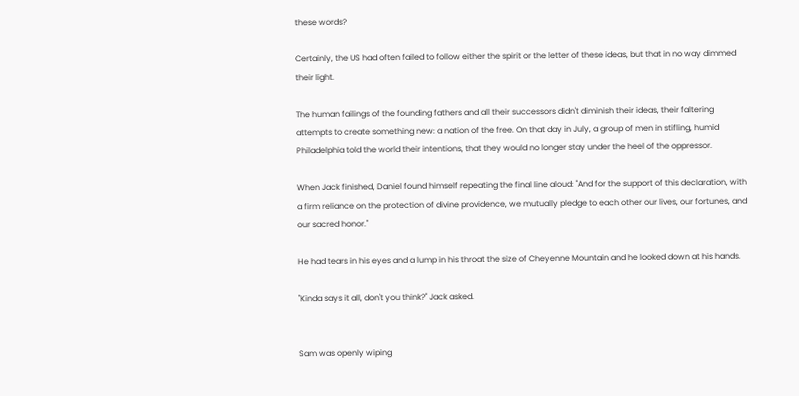these words?

Certainly, the US had often failed to follow either the spirit or the letter of these ideas, but that in no way dimmed their light.

The human failings of the founding fathers and all their successors didn't diminish their ideas, their faltering attempts to create something new: a nation of the free. On that day in July, a group of men in stifling, humid Philadelphia told the world their intentions, that they would no longer stay under the heel of the oppressor.

When Jack finished, Daniel found himself repeating the final line aloud: "And for the support of this declaration, with a firm reliance on the protection of divine providence, we mutually pledge to each other our lives, our fortunes, and our sacred honor."

He had tears in his eyes and a lump in his throat the size of Cheyenne Mountain and he looked down at his hands.

"Kinda says it all, don't you think?" Jack asked.


Sam was openly wiping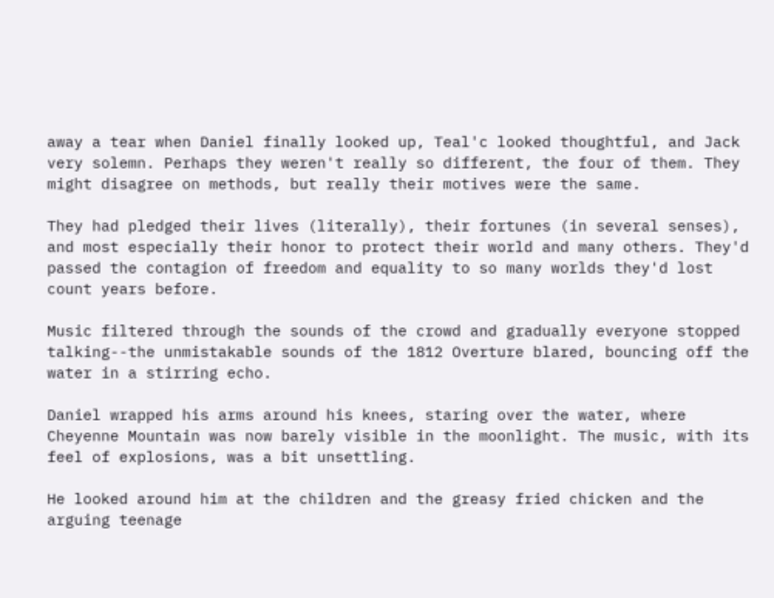away a tear when Daniel finally looked up, Teal'c looked thoughtful, and Jack very solemn. Perhaps they weren't really so different, the four of them. They might disagree on methods, but really their motives were the same.

They had pledged their lives (literally), their fortunes (in several senses), and most especially their honor to protect their world and many others. They'd passed the contagion of freedom and equality to so many worlds they'd lost count years before.

Music filtered through the sounds of the crowd and gradually everyone stopped talking--the unmistakable sounds of the 1812 Overture blared, bouncing off the water in a stirring echo.

Daniel wrapped his arms around his knees, staring over the water, where Cheyenne Mountain was now barely visible in the moonlight. The music, with its feel of explosions, was a bit unsettling.

He looked around him at the children and the greasy fried chicken and the arguing teenage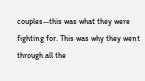couples--this was what they were fighting for. This was why they went through all the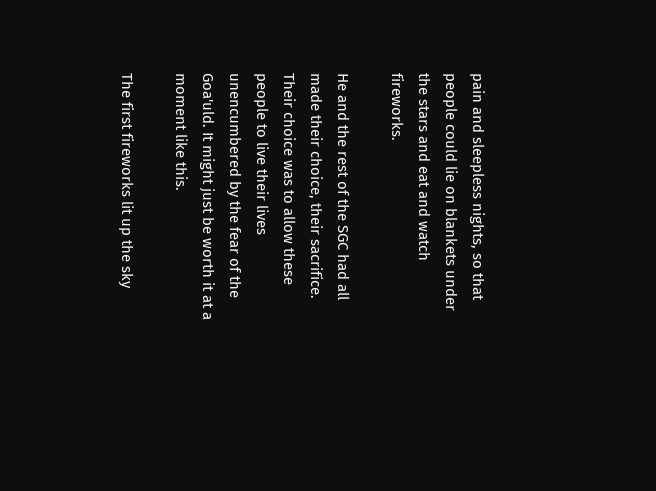pain and sleepless nights, so that people could lie on blankets under the stars and eat and watch fireworks.

He and the rest of the SGC had all made their choice, their sacrifice. Their choice was to allow these people to live their lives unencumbered by the fear of the Goa'uld. It might just be worth it at a moment like this.

The first fireworks lit up the sky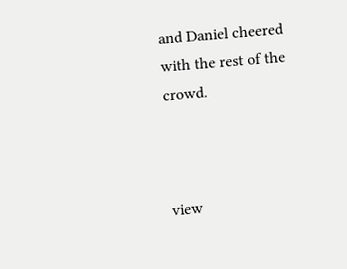and Daniel cheered with the rest of the crowd.



view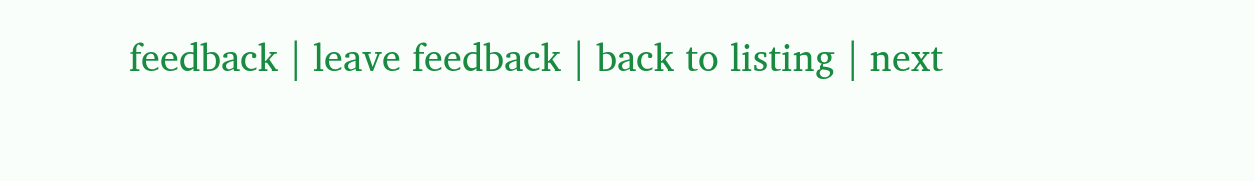feedback | leave feedback | back to listing | next